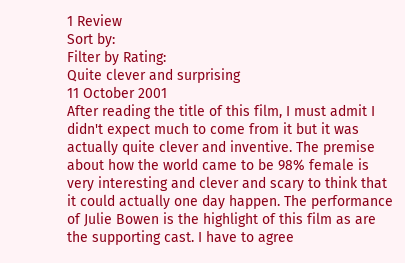1 Review
Sort by:
Filter by Rating:
Quite clever and surprising
11 October 2001
After reading the title of this film, I must admit I didn't expect much to come from it but it was actually quite clever and inventive. The premise about how the world came to be 98% female is very interesting and clever and scary to think that it could actually one day happen. The performance of Julie Bowen is the highlight of this film as are the supporting cast. I have to agree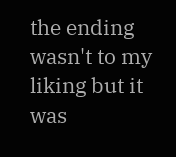the ending wasn't to my liking but it was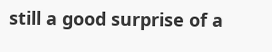still a good surprise of a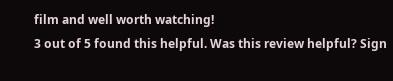film and well worth watching!
3 out of 5 found this helpful. Was this review helpful? Sign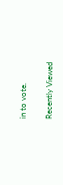in to vote.

Recently Viewed